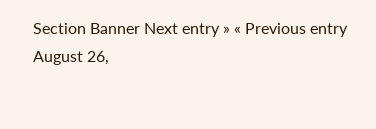Section Banner Next entry » « Previous entry
August 26,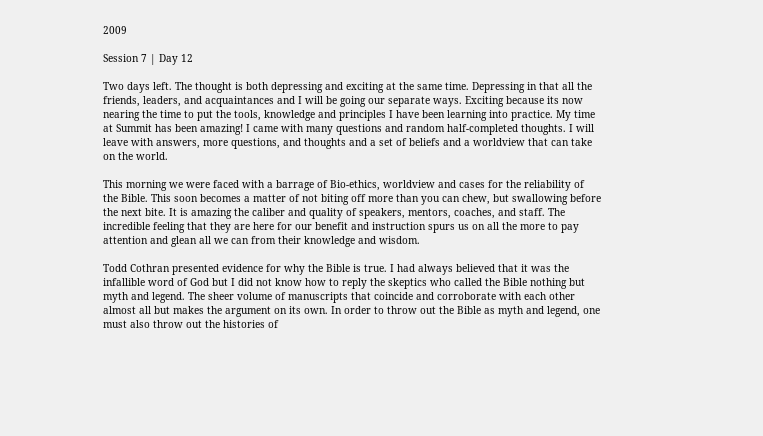2009

Session 7 | Day 12

Two days left. The thought is both depressing and exciting at the same time. Depressing in that all the friends, leaders, and acquaintances and I will be going our separate ways. Exciting because its now nearing the time to put the tools, knowledge and principles I have been learning into practice. My time at Summit has been amazing! I came with many questions and random half-completed thoughts. I will leave with answers, more questions, and thoughts and a set of beliefs and a worldview that can take on the world.

This morning we were faced with a barrage of Bio-ethics, worldview and cases for the reliability of the Bible. This soon becomes a matter of not biting off more than you can chew, but swallowing before the next bite. It is amazing the caliber and quality of speakers, mentors, coaches, and staff. The incredible feeling that they are here for our benefit and instruction spurs us on all the more to pay attention and glean all we can from their knowledge and wisdom.

Todd Cothran presented evidence for why the Bible is true. I had always believed that it was the infallible word of God but I did not know how to reply the skeptics who called the Bible nothing but myth and legend. The sheer volume of manuscripts that coincide and corroborate with each other almost all but makes the argument on its own. In order to throw out the Bible as myth and legend, one must also throw out the histories of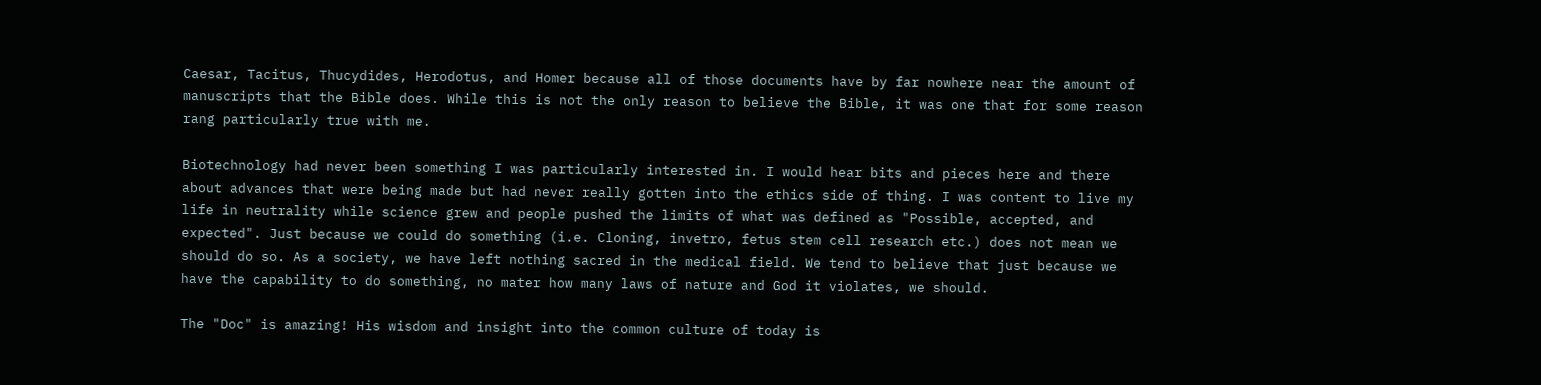Caesar, Tacitus, Thucydides, Herodotus, and Homer because all of those documents have by far nowhere near the amount of manuscripts that the Bible does. While this is not the only reason to believe the Bible, it was one that for some reason rang particularly true with me.

Biotechnology had never been something I was particularly interested in. I would hear bits and pieces here and there about advances that were being made but had never really gotten into the ethics side of thing. I was content to live my life in neutrality while science grew and people pushed the limits of what was defined as "Possible, accepted, and expected". Just because we could do something (i.e. Cloning, invetro, fetus stem cell research etc.) does not mean we should do so. As a society, we have left nothing sacred in the medical field. We tend to believe that just because we have the capability to do something, no mater how many laws of nature and God it violates, we should.

The "Doc" is amazing! His wisdom and insight into the common culture of today is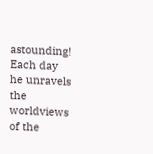astounding! Each day he unravels the worldviews of the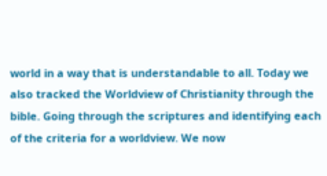world in a way that is understandable to all. Today we also tracked the Worldview of Christianity through the bible. Going through the scriptures and identifying each of the criteria for a worldview. We now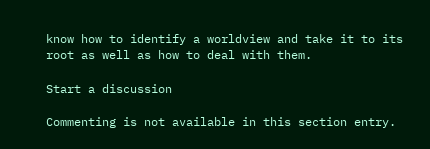know how to identify a worldview and take it to its root as well as how to deal with them.

Start a discussion

Commenting is not available in this section entry.